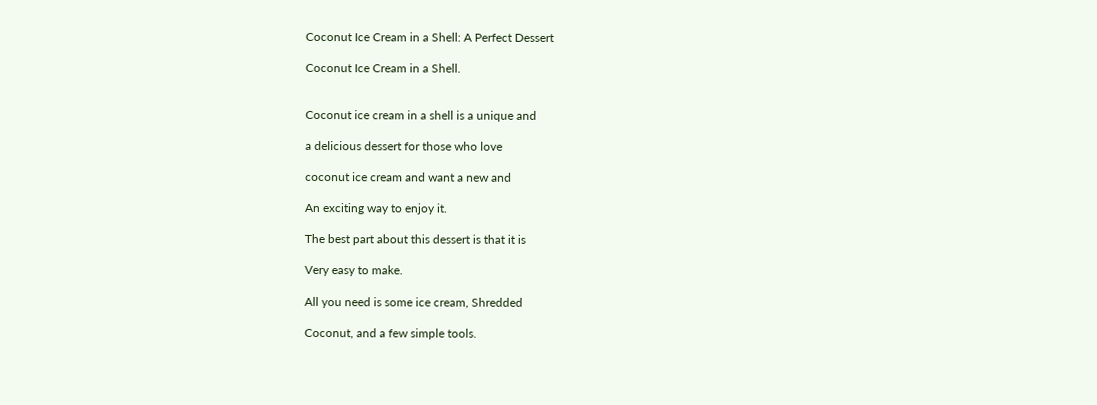Coconut Ice Cream in a Shell: A Perfect Dessert

Coconut Ice Cream in a Shell.


Coconut ice cream in a shell is a unique and

a delicious dessert for those who love

coconut ice cream and want a new and

An exciting way to enjoy it.

The best part about this dessert is that it is

Very easy to make.

All you need is some ice cream, Shredded

Coconut, and a few simple tools.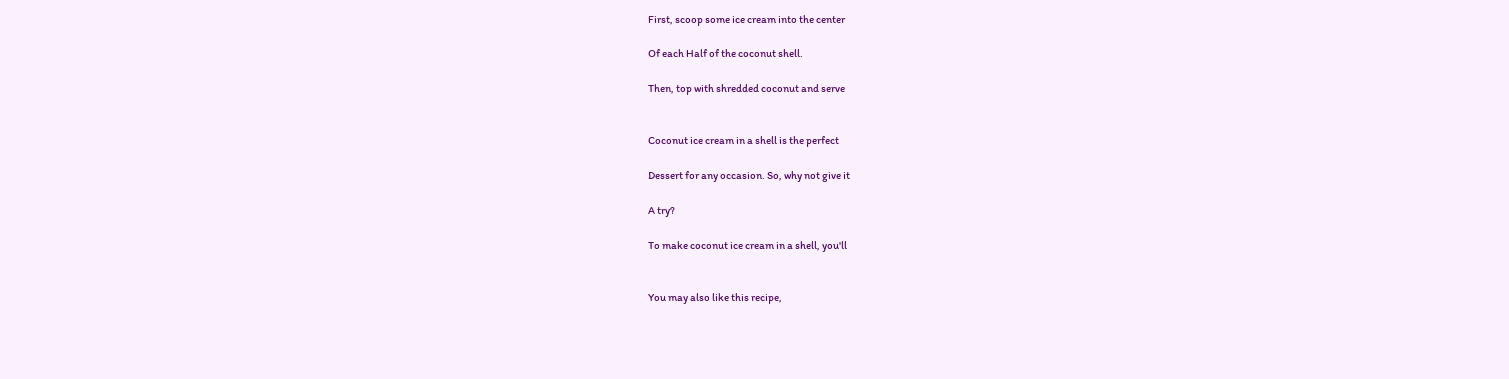First, scoop some ice cream into the center

Of each Half of the coconut shell.

Then, top with shredded coconut and serve


Coconut ice cream in a shell is the perfect

Dessert for any occasion. So, why not give it

A try?

To make coconut ice cream in a shell, you'll


You may also like this recipe,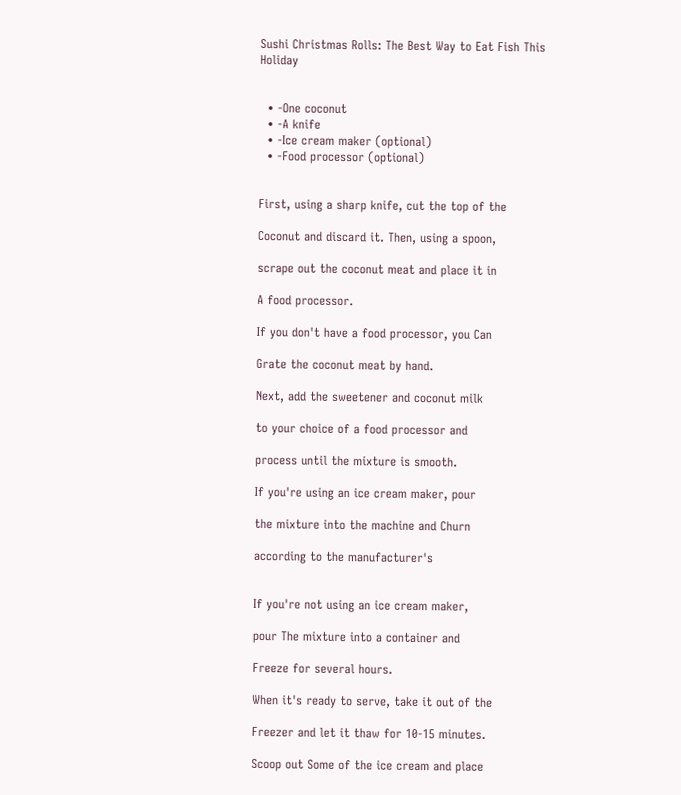Sushi Christmas Rolls: The Best Way to Eat Fish This Holiday


  • -One coconut
  • -A knife
  • -Ice cream maker (optional)
  • -Food processor (optional)


First, using a sharp knife, cut the top of the

Coconut and discard it. Then, using a spoon,

scrape out the coconut meat and place it in

A food processor.

If you don't have a food processor, you Can

Grate the coconut meat by hand.

Next, add the sweetener and coconut milk

to your choice of a food processor and

process until the mixture is smooth.

If you're using an ice cream maker, pour

the mixture into the machine and Churn

according to the manufacturer's


If you're not using an ice cream maker,

pour The mixture into a container and

Freeze for several hours.

When it's ready to serve, take it out of the

Freezer and let it thaw for 10-15 minutes.

Scoop out Some of the ice cream and place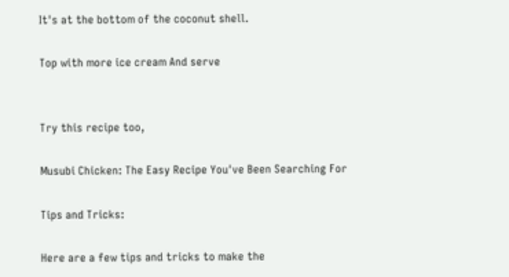It's at the bottom of the coconut shell.

Top with more ice cream And serve


Try this recipe too,

Musubi Chicken: The Easy Recipe You've Been Searching For

Tips and Tricks:

Here are a few tips and tricks to make the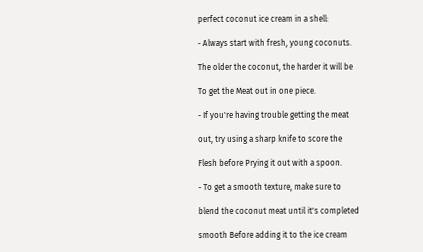perfect coconut ice cream in a shell:

- Always start with fresh, young coconuts.

The older the coconut, the harder it will be

To get the Meat out in one piece.

- If you're having trouble getting the meat

out, try using a sharp knife to score the

Flesh before Prying it out with a spoon.

- To get a smooth texture, make sure to

blend the coconut meat until it's completed

smooth Before adding it to the ice cream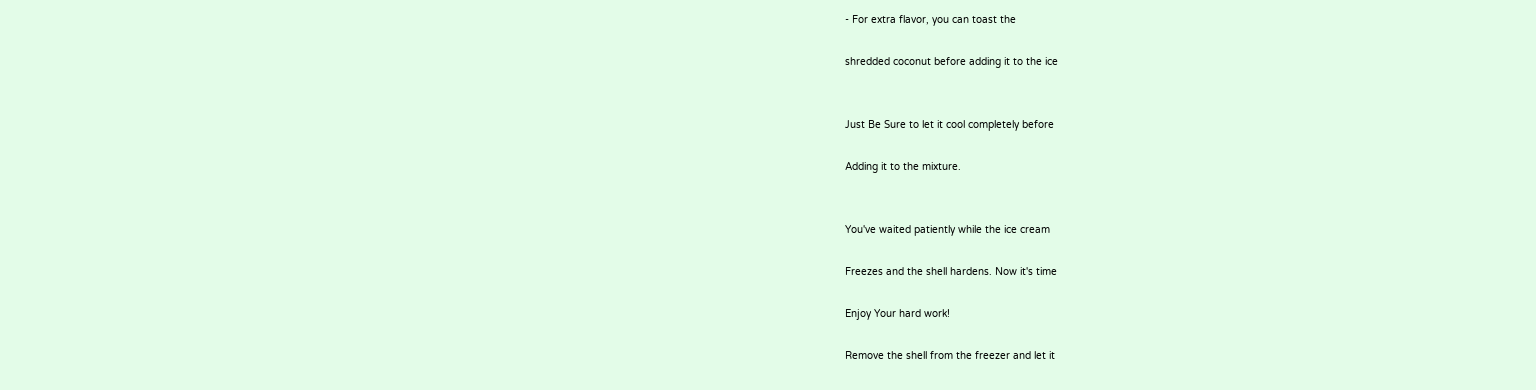- For extra flavor, you can toast the

shredded coconut before adding it to the ice


Just Be Sure to let it cool completely before

Adding it to the mixture.


You've waited patiently while the ice cream

Freezes and the shell hardens. Now it's time

Enjoy Your hard work!

Remove the shell from the freezer and let it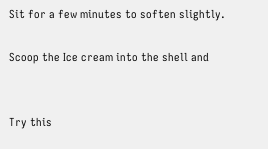Sit for a few minutes to soften slightly.

Scoop the Ice cream into the shell and


Try this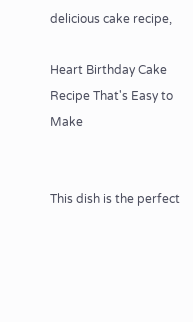delicious cake recipe,

Heart Birthday Cake Recipe That's Easy to Make


This dish is the perfect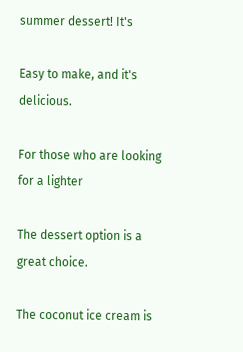summer dessert! It's

Easy to make, and it's delicious.

For those who are looking for a lighter

The dessert option is a great choice.

The coconut ice cream is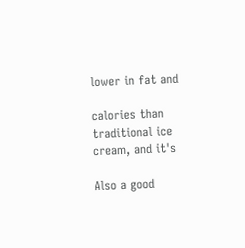lower in fat and

calories than traditional ice cream, and it's

Also a good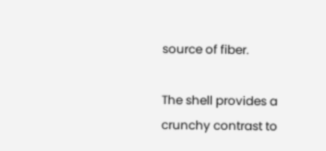source of fiber.

The shell provides a crunchy contrast to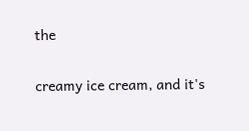the

creamy ice cream, and it's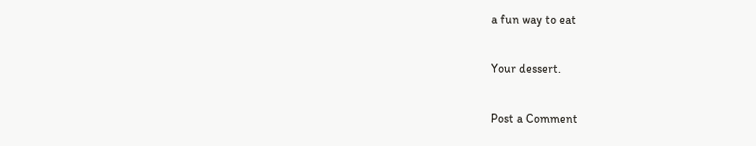a fun way to eat

Your dessert.

Post a Comment